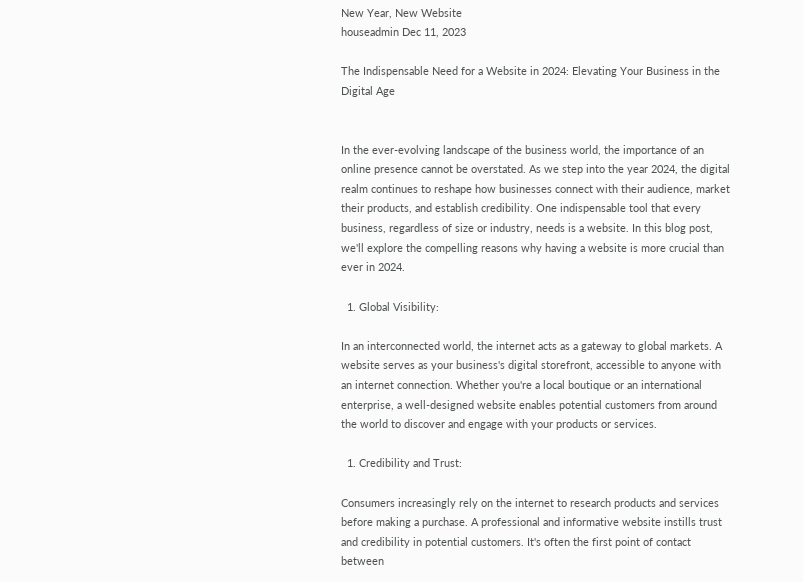New Year, New Website
houseadmin Dec 11, 2023

The Indispensable Need for a Website in 2024: Elevating Your Business in the Digital Age


In the ever-evolving landscape of the business world, the importance of an online presence cannot be overstated. As we step into the year 2024, the digital realm continues to reshape how businesses connect with their audience, market their products, and establish credibility. One indispensable tool that every business, regardless of size or industry, needs is a website. In this blog post, we'll explore the compelling reasons why having a website is more crucial than ever in 2024.

  1. Global Visibility:

In an interconnected world, the internet acts as a gateway to global markets. A website serves as your business's digital storefront, accessible to anyone with an internet connection. Whether you're a local boutique or an international enterprise, a well-designed website enables potential customers from around the world to discover and engage with your products or services.

  1. Credibility and Trust:

Consumers increasingly rely on the internet to research products and services before making a purchase. A professional and informative website instills trust and credibility in potential customers. It's often the first point of contact between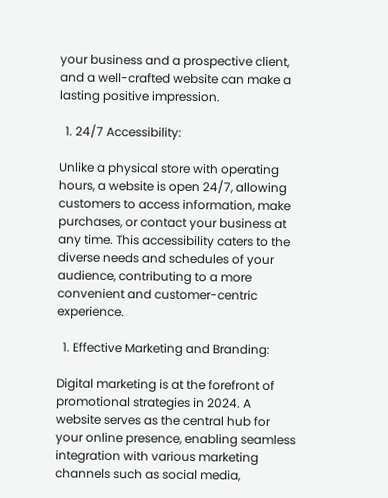your business and a prospective client, and a well-crafted website can make a lasting positive impression.

  1. 24/7 Accessibility:

Unlike a physical store with operating hours, a website is open 24/7, allowing customers to access information, make purchases, or contact your business at any time. This accessibility caters to the diverse needs and schedules of your audience, contributing to a more convenient and customer-centric experience.

  1. Effective Marketing and Branding:

Digital marketing is at the forefront of promotional strategies in 2024. A website serves as the central hub for your online presence, enabling seamless integration with various marketing channels such as social media,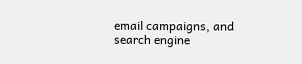email campaigns, and search engine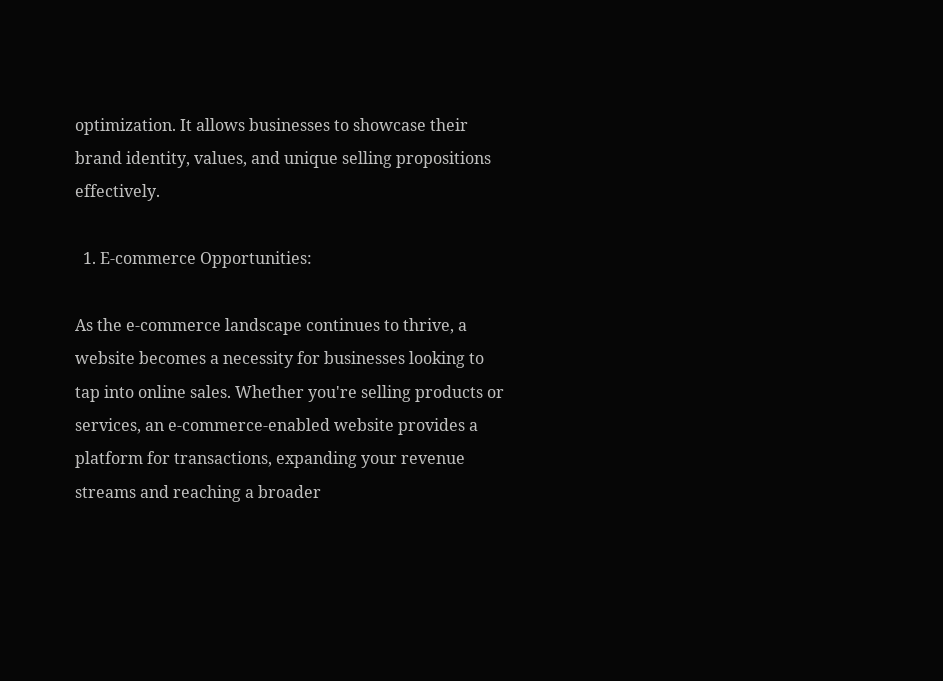optimization. It allows businesses to showcase their brand identity, values, and unique selling propositions effectively.

  1. E-commerce Opportunities:

As the e-commerce landscape continues to thrive, a website becomes a necessity for businesses looking to tap into online sales. Whether you're selling products or services, an e-commerce-enabled website provides a platform for transactions, expanding your revenue streams and reaching a broader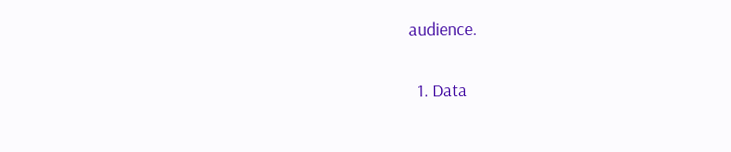audience.

  1. Data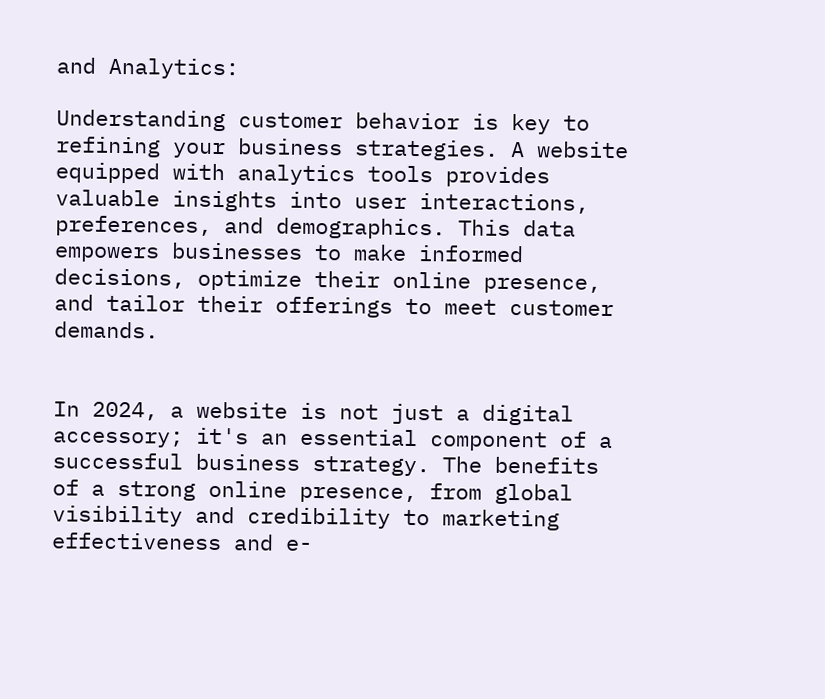and Analytics:

Understanding customer behavior is key to refining your business strategies. A website equipped with analytics tools provides valuable insights into user interactions, preferences, and demographics. This data empowers businesses to make informed decisions, optimize their online presence, and tailor their offerings to meet customer demands.


In 2024, a website is not just a digital accessory; it's an essential component of a successful business strategy. The benefits of a strong online presence, from global visibility and credibility to marketing effectiveness and e-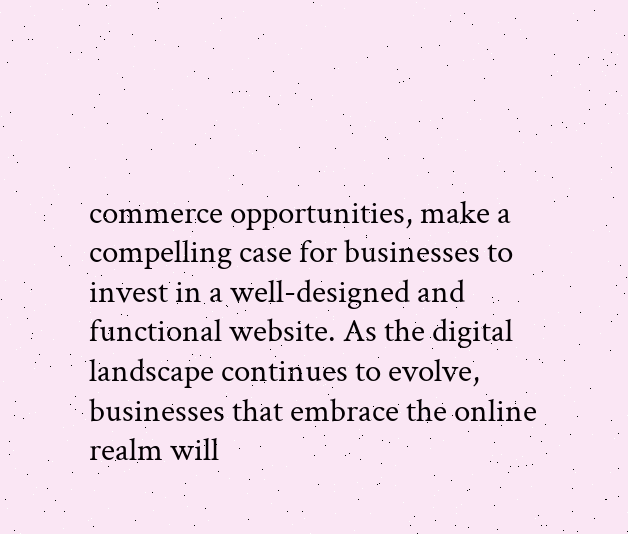commerce opportunities, make a compelling case for businesses to invest in a well-designed and functional website. As the digital landscape continues to evolve, businesses that embrace the online realm will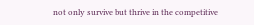not only survive but thrive in the competitive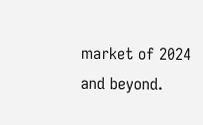market of 2024 and beyond.